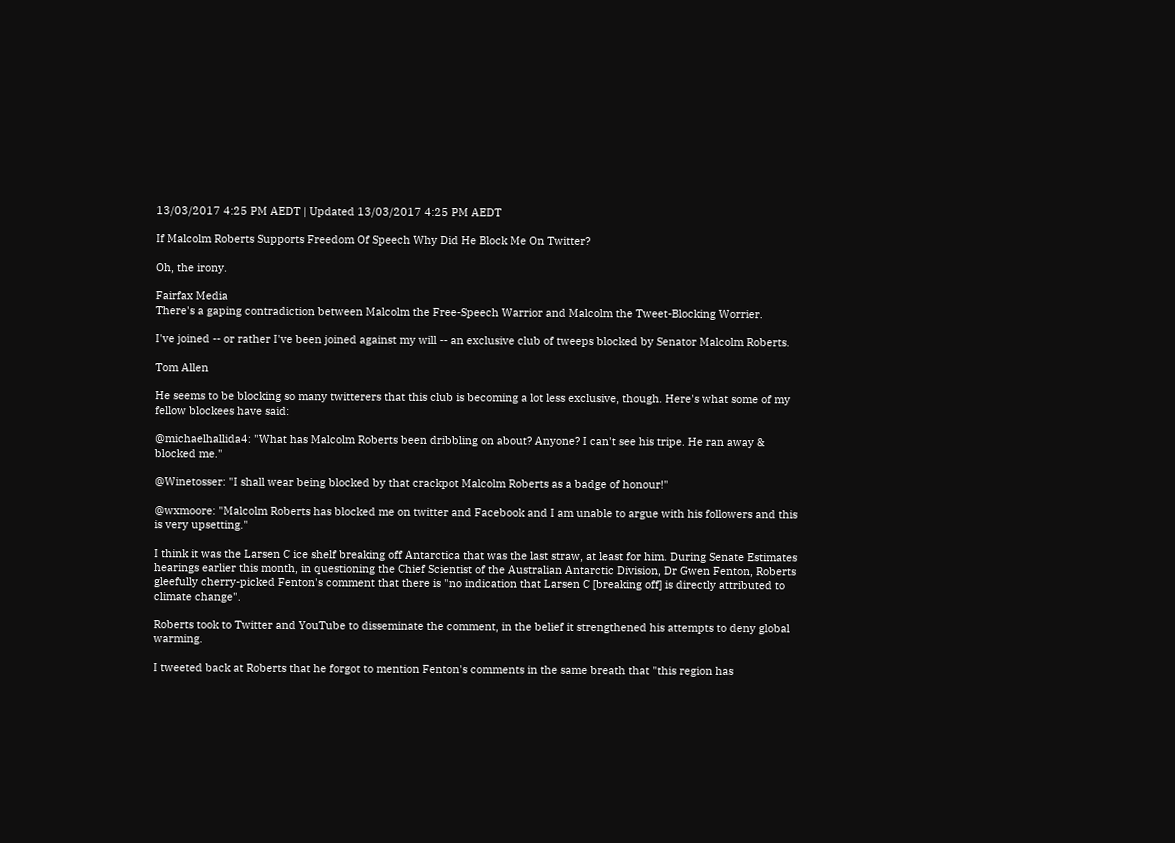13/03/2017 4:25 PM AEDT | Updated 13/03/2017 4:25 PM AEDT

If Malcolm Roberts Supports Freedom Of Speech Why Did He Block Me On Twitter?

Oh, the irony.

Fairfax Media
There's a gaping contradiction between Malcolm the Free-Speech Warrior and Malcolm the Tweet-Blocking Worrier.

I've joined -- or rather I've been joined against my will -- an exclusive club of tweeps blocked by Senator Malcolm Roberts.

Tom Allen

He seems to be blocking so many twitterers that this club is becoming a lot less exclusive, though. Here's what some of my fellow blockees have said:

@michaelhallida4: "What has Malcolm Roberts been dribbling on about? Anyone? I can't see his tripe. He ran away & blocked me."

@Winetosser: "I shall wear being blocked by that crackpot Malcolm Roberts as a badge of honour!"

@wxmoore: "Malcolm Roberts has blocked me on twitter and Facebook and I am unable to argue with his followers and this is very upsetting."

I think it was the Larsen C ice shelf breaking off Antarctica that was the last straw, at least for him. During Senate Estimates hearings earlier this month, in questioning the Chief Scientist of the Australian Antarctic Division, Dr Gwen Fenton, Roberts gleefully cherry-picked Fenton's comment that there is "no indication that Larsen C [breaking off] is directly attributed to climate change".

Roberts took to Twitter and YouTube to disseminate the comment, in the belief it strengthened his attempts to deny global warming.

I tweeted back at Roberts that he forgot to mention Fenton's comments in the same breath that "this region has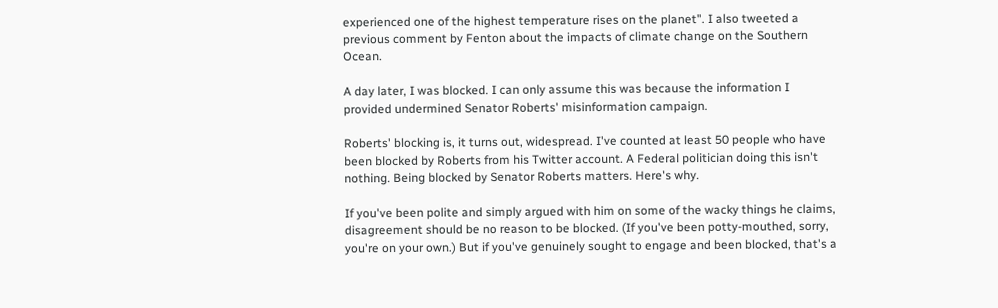experienced one of the highest temperature rises on the planet". I also tweeted a previous comment by Fenton about the impacts of climate change on the Southern Ocean.

A day later, I was blocked. I can only assume this was because the information I provided undermined Senator Roberts' misinformation campaign.

Roberts' blocking is, it turns out, widespread. I've counted at least 50 people who have been blocked by Roberts from his Twitter account. A Federal politician doing this isn't nothing. Being blocked by Senator Roberts matters. Here's why.

If you've been polite and simply argued with him on some of the wacky things he claims, disagreement should be no reason to be blocked. (If you've been potty-mouthed, sorry, you're on your own.) But if you've genuinely sought to engage and been blocked, that's a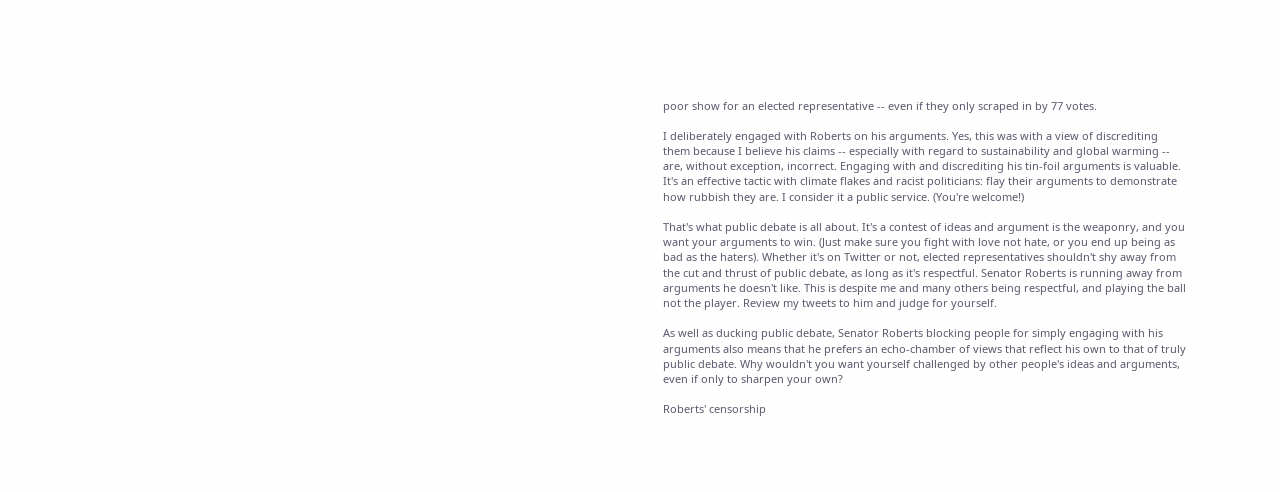poor show for an elected representative -- even if they only scraped in by 77 votes.

I deliberately engaged with Roberts on his arguments. Yes, this was with a view of discrediting them because I believe his claims -- especially with regard to sustainability and global warming -- are, without exception, incorrect. Engaging with and discrediting his tin-foil arguments is valuable. It's an effective tactic with climate flakes and racist politicians: flay their arguments to demonstrate how rubbish they are. I consider it a public service. (You're welcome!)

That's what public debate is all about. It's a contest of ideas and argument is the weaponry, and you want your arguments to win. (Just make sure you fight with love not hate, or you end up being as bad as the haters). Whether it's on Twitter or not, elected representatives shouldn't shy away from the cut and thrust of public debate, as long as it's respectful. Senator Roberts is running away from arguments he doesn't like. This is despite me and many others being respectful, and playing the ball not the player. Review my tweets to him and judge for yourself.

As well as ducking public debate, Senator Roberts blocking people for simply engaging with his arguments also means that he prefers an echo-chamber of views that reflect his own to that of truly public debate. Why wouldn't you want yourself challenged by other people's ideas and arguments, even if only to sharpen your own?

Roberts' censorship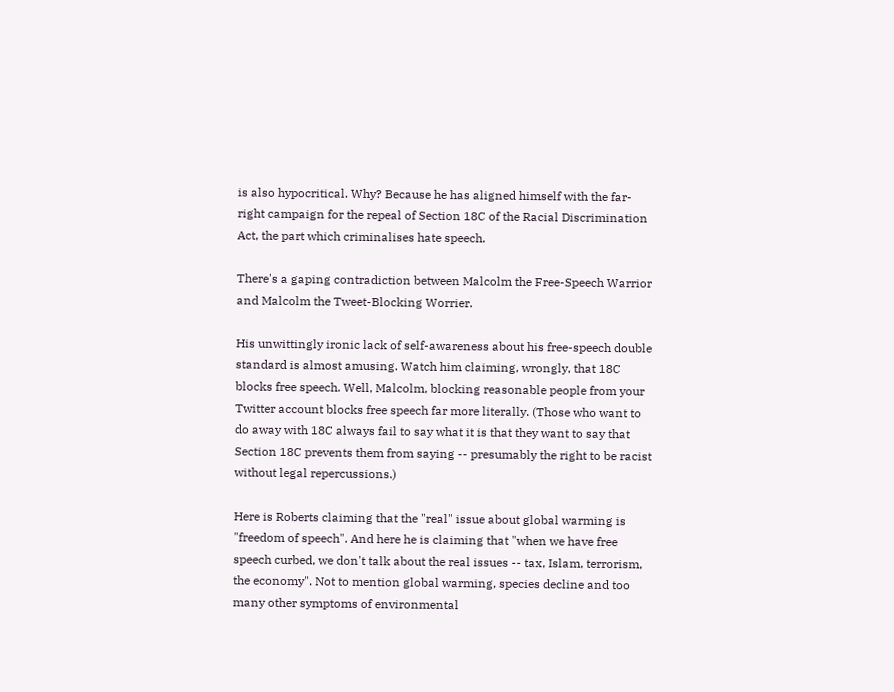is also hypocritical. Why? Because he has aligned himself with the far-right campaign for the repeal of Section 18C of the Racial Discrimination Act, the part which criminalises hate speech.

There's a gaping contradiction between Malcolm the Free-Speech Warrior and Malcolm the Tweet-Blocking Worrier.

His unwittingly ironic lack of self-awareness about his free-speech double standard is almost amusing. Watch him claiming, wrongly, that 18C blocks free speech. Well, Malcolm, blocking reasonable people from your Twitter account blocks free speech far more literally. (Those who want to do away with 18C always fail to say what it is that they want to say that Section 18C prevents them from saying -- presumably the right to be racist without legal repercussions.)

Here is Roberts claiming that the "real" issue about global warming is "freedom of speech". And here he is claiming that "when we have free speech curbed, we don't talk about the real issues -- tax, Islam, terrorism, the economy". Not to mention global warming, species decline and too many other symptoms of environmental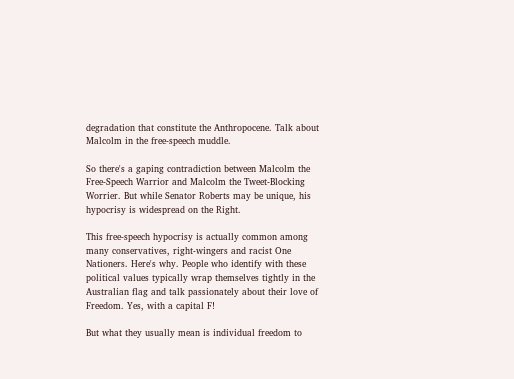degradation that constitute the Anthropocene. Talk about Malcolm in the free-speech muddle.

So there's a gaping contradiction between Malcolm the Free-Speech Warrior and Malcolm the Tweet-Blocking Worrier. But while Senator Roberts may be unique, his hypocrisy is widespread on the Right.

This free-speech hypocrisy is actually common among many conservatives, right-wingers and racist One Nationers. Here's why. People who identify with these political values typically wrap themselves tightly in the Australian flag and talk passionately about their love of Freedom. Yes, with a capital F!

But what they usually mean is individual freedom to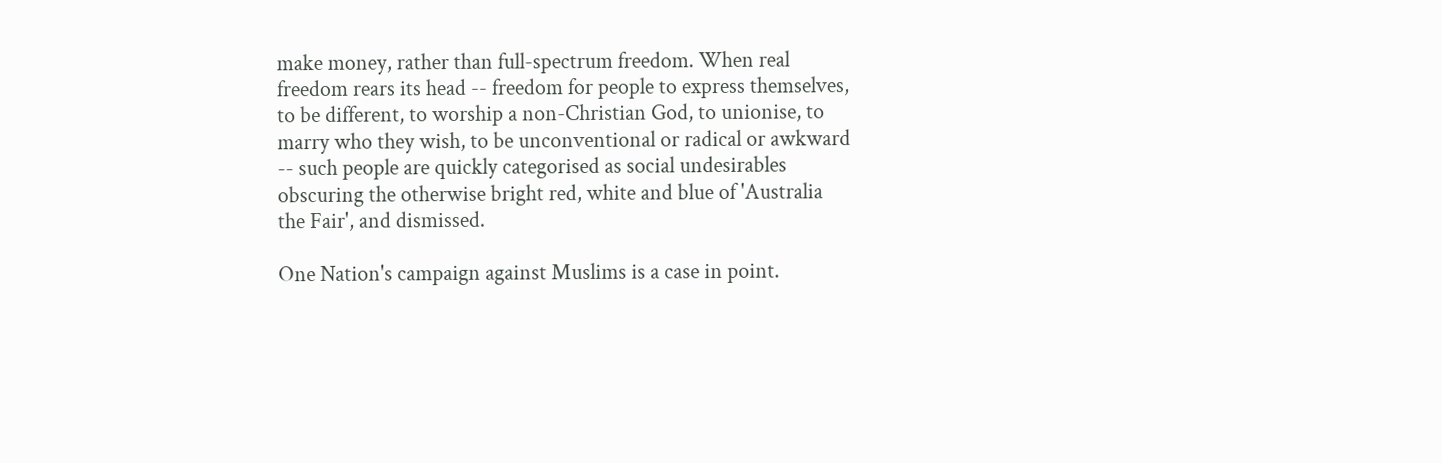make money, rather than full-spectrum freedom. When real freedom rears its head -- freedom for people to express themselves, to be different, to worship a non-Christian God, to unionise, to marry who they wish, to be unconventional or radical or awkward -- such people are quickly categorised as social undesirables obscuring the otherwise bright red, white and blue of 'Australia the Fair', and dismissed.

One Nation's campaign against Muslims is a case in point.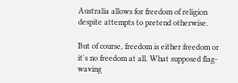Australia allows for freedom of religion despite attempts to pretend otherwise.

But of course, freedom is either freedom or it's no freedom at all. What supposed flag-waving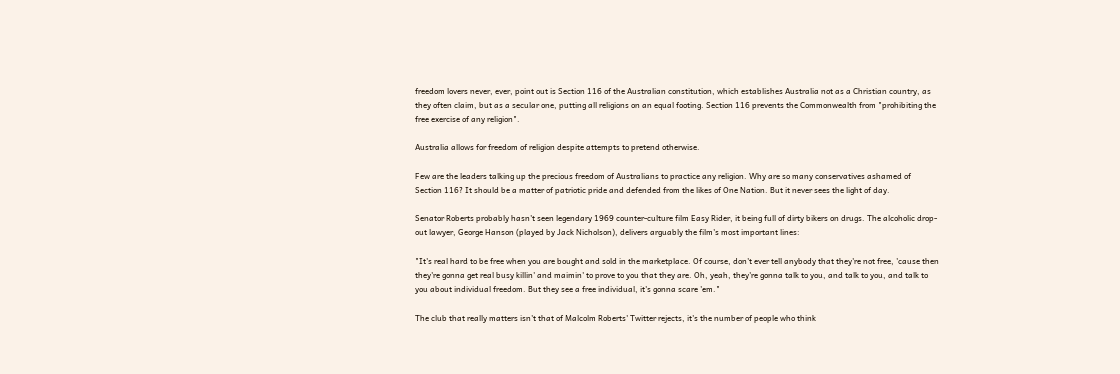freedom lovers never, ever, point out is Section 116 of the Australian constitution, which establishes Australia not as a Christian country, as they often claim, but as a secular one, putting all religions on an equal footing. Section 116 prevents the Commonwealth from "prohibiting the free exercise of any religion".

Australia allows for freedom of religion despite attempts to pretend otherwise.

Few are the leaders talking up the precious freedom of Australians to practice any religion. Why are so many conservatives ashamed of Section 116? It should be a matter of patriotic pride and defended from the likes of One Nation. But it never sees the light of day.

Senator Roberts probably hasn't seen legendary 1969 counter-culture film Easy Rider, it being full of dirty bikers on drugs. The alcoholic drop-out lawyer, George Hanson (played by Jack Nicholson), delivers arguably the film's most important lines:

"It's real hard to be free when you are bought and sold in the marketplace. Of course, don't ever tell anybody that they're not free, 'cause then they're gonna get real busy killin' and maimin' to prove to you that they are. Oh, yeah, they're gonna talk to you, and talk to you, and talk to you about individual freedom. But they see a free individual, it's gonna scare 'em."

The club that really matters isn't that of Malcolm Roberts' Twitter rejects, it's the number of people who think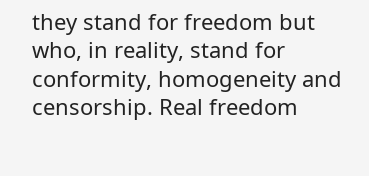they stand for freedom but who, in reality, stand for conformity, homogeneity and censorship. Real freedom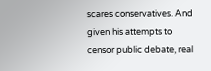scares conservatives. And given his attempts to censor public debate, real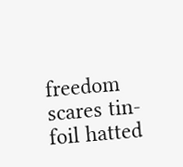freedom scares tin-foil hatted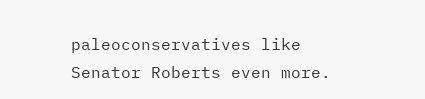paleoconservatives like Senator Roberts even more.